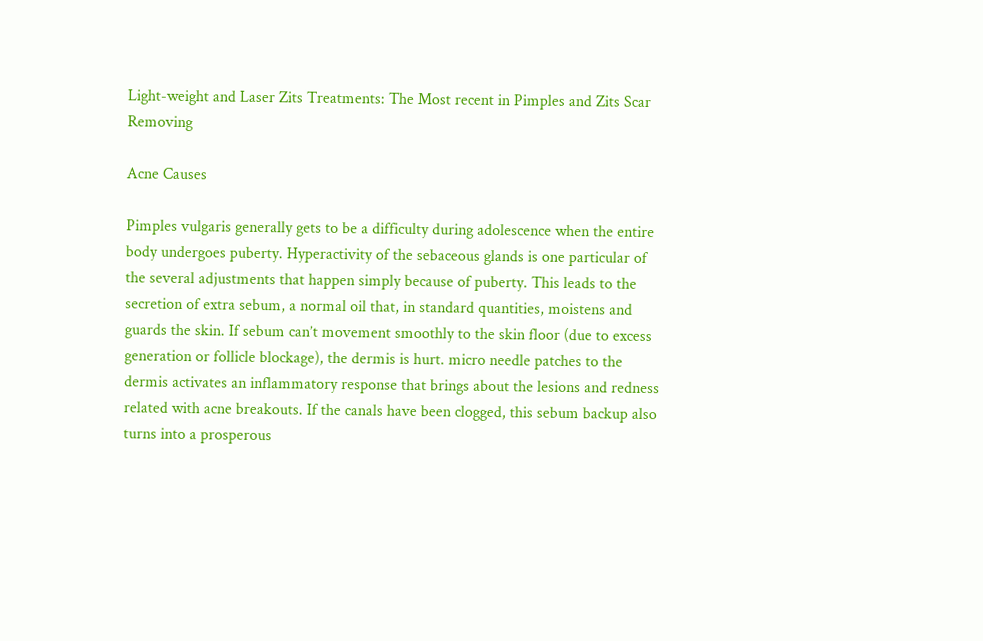Light-weight and Laser Zits Treatments: The Most recent in Pimples and Zits Scar Removing

Acne Causes

Pimples vulgaris generally gets to be a difficulty during adolescence when the entire body undergoes puberty. Hyperactivity of the sebaceous glands is one particular of the several adjustments that happen simply because of puberty. This leads to the secretion of extra sebum, a normal oil that, in standard quantities, moistens and guards the skin. If sebum can’t movement smoothly to the skin floor (due to excess generation or follicle blockage), the dermis is hurt. micro needle patches to the dermis activates an inflammatory response that brings about the lesions and redness related with acne breakouts. If the canals have been clogged, this sebum backup also turns into a prosperous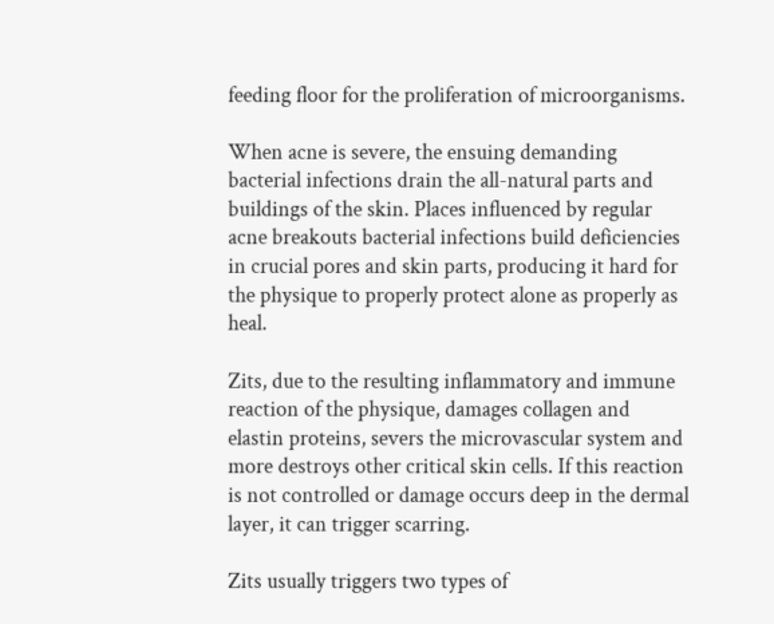feeding floor for the proliferation of microorganisms.

When acne is severe, the ensuing demanding bacterial infections drain the all-natural parts and buildings of the skin. Places influenced by regular acne breakouts bacterial infections build deficiencies in crucial pores and skin parts, producing it hard for the physique to properly protect alone as properly as heal.

Zits, due to the resulting inflammatory and immune reaction of the physique, damages collagen and elastin proteins, severs the microvascular system and more destroys other critical skin cells. If this reaction is not controlled or damage occurs deep in the dermal layer, it can trigger scarring.

Zits usually triggers two types of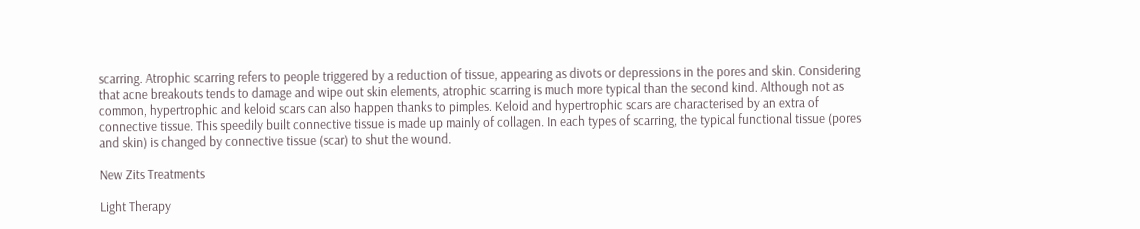scarring. Atrophic scarring refers to people triggered by a reduction of tissue, appearing as divots or depressions in the pores and skin. Considering that acne breakouts tends to damage and wipe out skin elements, atrophic scarring is much more typical than the second kind. Although not as common, hypertrophic and keloid scars can also happen thanks to pimples. Keloid and hypertrophic scars are characterised by an extra of connective tissue. This speedily built connective tissue is made up mainly of collagen. In each types of scarring, the typical functional tissue (pores and skin) is changed by connective tissue (scar) to shut the wound.

New Zits Treatments

Light Therapy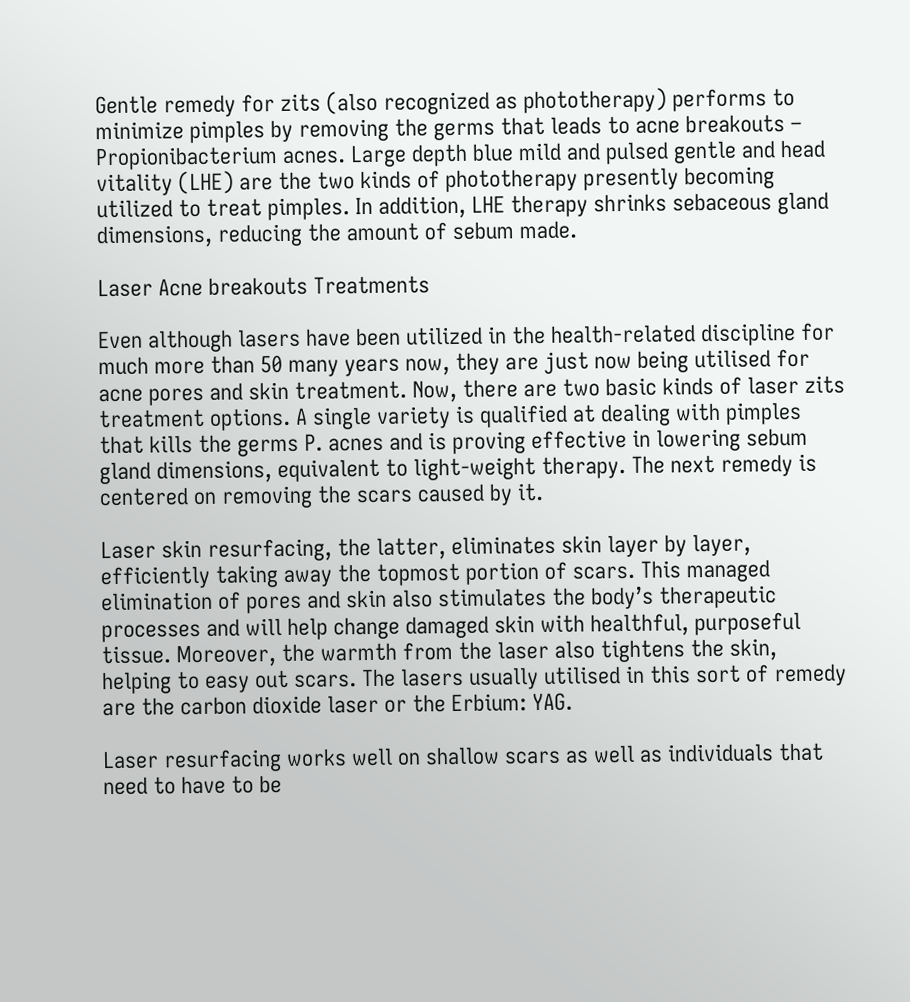Gentle remedy for zits (also recognized as phototherapy) performs to minimize pimples by removing the germs that leads to acne breakouts – Propionibacterium acnes. Large depth blue mild and pulsed gentle and head vitality (LHE) are the two kinds of phototherapy presently becoming utilized to treat pimples. In addition, LHE therapy shrinks sebaceous gland dimensions, reducing the amount of sebum made.

Laser Acne breakouts Treatments

Even although lasers have been utilized in the health-related discipline for much more than 50 many years now, they are just now being utilised for acne pores and skin treatment. Now, there are two basic kinds of laser zits treatment options. A single variety is qualified at dealing with pimples that kills the germs P. acnes and is proving effective in lowering sebum gland dimensions, equivalent to light-weight therapy. The next remedy is centered on removing the scars caused by it.

Laser skin resurfacing, the latter, eliminates skin layer by layer, efficiently taking away the topmost portion of scars. This managed elimination of pores and skin also stimulates the body’s therapeutic processes and will help change damaged skin with healthful, purposeful tissue. Moreover, the warmth from the laser also tightens the skin, helping to easy out scars. The lasers usually utilised in this sort of remedy are the carbon dioxide laser or the Erbium: YAG.

Laser resurfacing works well on shallow scars as well as individuals that need to have to be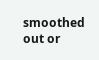smoothed out or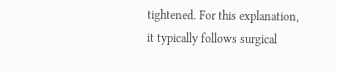tightened. For this explanation, it typically follows surgical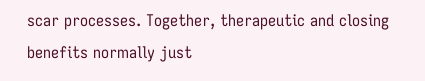scar processes. Together, therapeutic and closing benefits normally just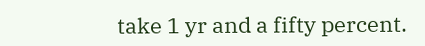take 1 yr and a fifty percent.